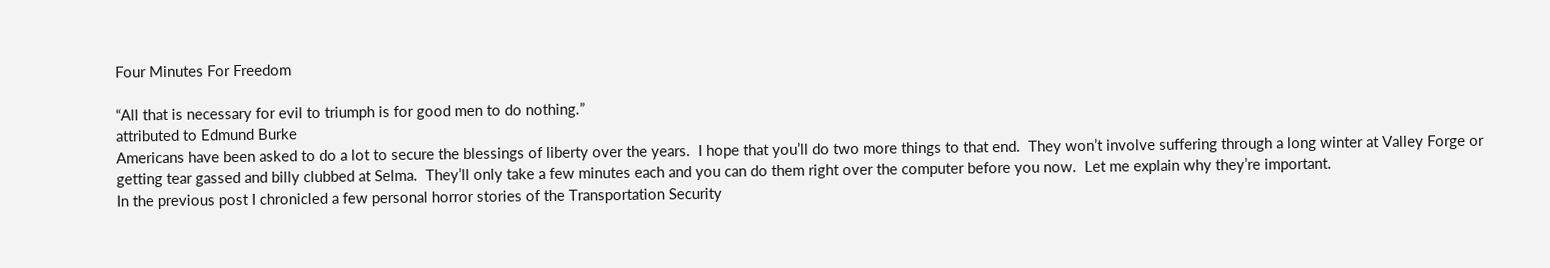Four Minutes For Freedom

“All that is necessary for evil to triumph is for good men to do nothing.”
attributed to Edmund Burke
Americans have been asked to do a lot to secure the blessings of liberty over the years.  I hope that you’ll do two more things to that end.  They won’t involve suffering through a long winter at Valley Forge or getting tear gassed and billy clubbed at Selma.  They’ll only take a few minutes each and you can do them right over the computer before you now.  Let me explain why they’re important.
In the previous post I chronicled a few personal horror stories of the Transportation Security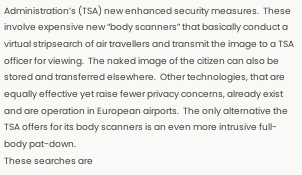Administration’s (TSA) new enhanced security measures.  These involve expensive new “body scanners” that basically conduct a virtual stripsearch of air travellers and transmit the image to a TSA officer for viewing.  The naked image of the citizen can also be stored and transferred elsewhere.  Other technologies, that are equally effective yet raise fewer privacy concerns, already exist and are operation in European airports.  The only alternative the TSA offers for its body scanners is an even more intrusive full-body pat-down.
These searches are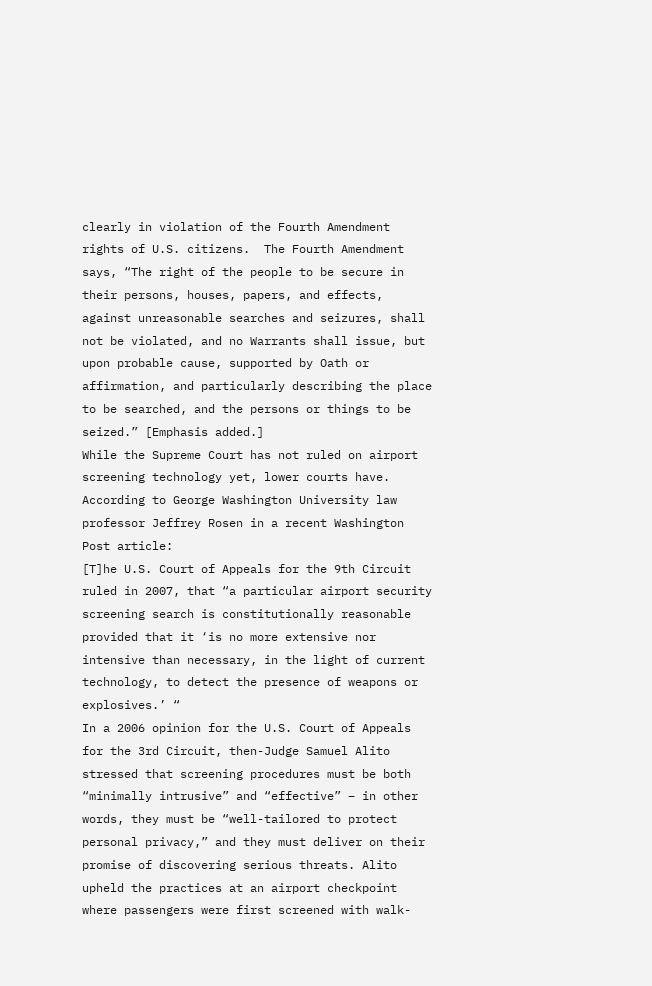clearly in violation of the Fourth Amendment rights of U.S. citizens.  The Fourth Amendment says, “The right of the people to be secure in their persons, houses, papers, and effects, against unreasonable searches and seizures, shall not be violated, and no Warrants shall issue, but upon probable cause, supported by Oath or affirmation, and particularly describing the place to be searched, and the persons or things to be seized.” [Emphasis added.]
While the Supreme Court has not ruled on airport screening technology yet, lower courts have.  According to George Washington University law professor Jeffrey Rosen in a recent Washington Post article:
[T]he U.S. Court of Appeals for the 9th Circuit ruled in 2007, that “a particular airport security screening search is constitutionally reasonable provided that it ‘is no more extensive nor intensive than necessary, in the light of current technology, to detect the presence of weapons or explosives.’ “
In a 2006 opinion for the U.S. Court of Appeals for the 3rd Circuit, then-Judge Samuel Alito stressed that screening procedures must be both “minimally intrusive” and “effective” – in other words, they must be “well-tailored to protect personal privacy,” and they must deliver on their promise of discovering serious threats. Alito upheld the practices at an airport checkpoint where passengers were first screened with walk-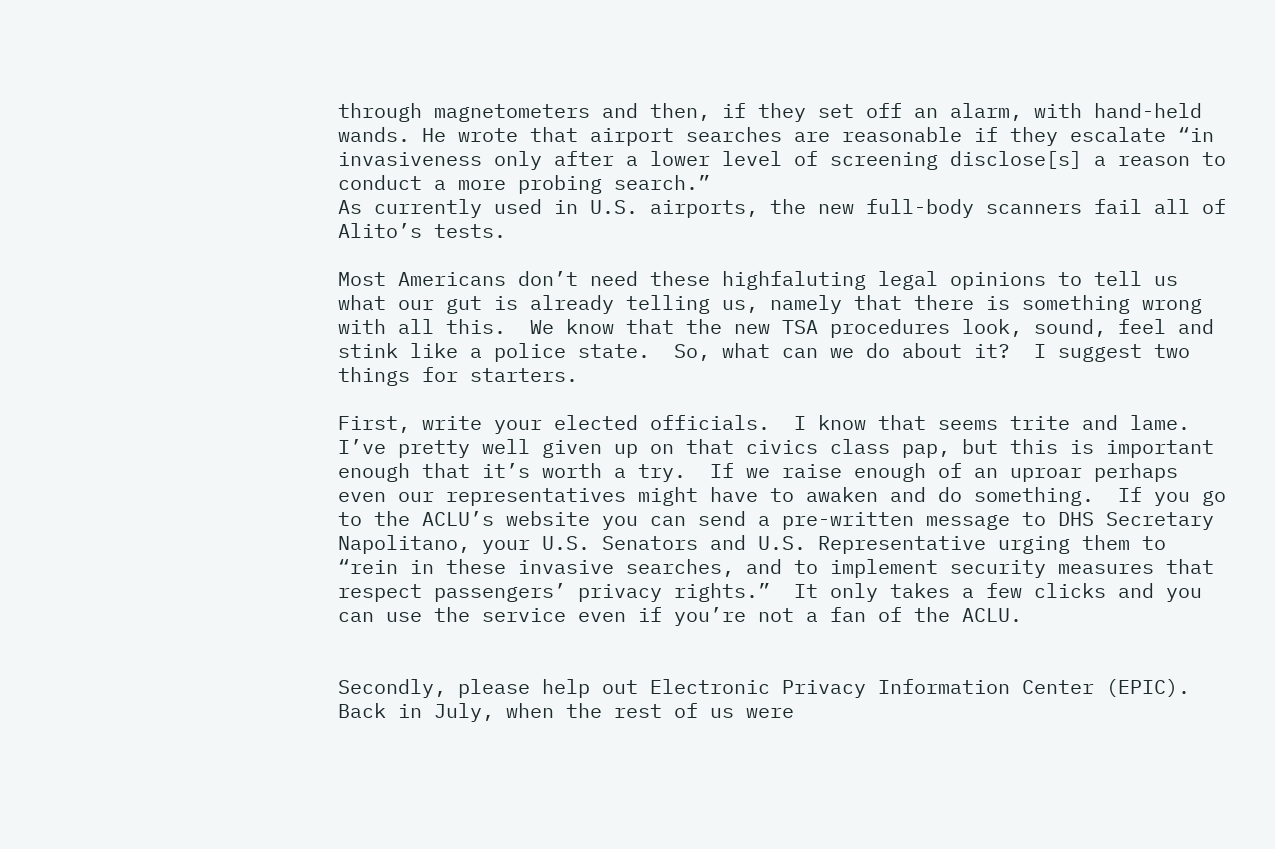through magnetometers and then, if they set off an alarm, with hand-held wands. He wrote that airport searches are reasonable if they escalate “in invasiveness only after a lower level of screening disclose[s] a reason to conduct a more probing search.”
As currently used in U.S. airports, the new full-body scanners fail all of Alito’s tests.

Most Americans don’t need these highfaluting legal opinions to tell us what our gut is already telling us, namely that there is something wrong with all this.  We know that the new TSA procedures look, sound, feel and stink like a police state.  So, what can we do about it?  I suggest two things for starters.

First, write your elected officials.  I know that seems trite and lame.  I’ve pretty well given up on that civics class pap, but this is important enough that it’s worth a try.  If we raise enough of an uproar perhaps even our representatives might have to awaken and do something.  If you go to the ACLU’s website you can send a pre-written message to DHS Secretary Napolitano, your U.S. Senators and U.S. Representative urging them to “rein in these invasive searches, and to implement security measures that respect passengers’ privacy rights.”  It only takes a few clicks and you can use the service even if you’re not a fan of the ACLU.


Secondly, please help out Electronic Privacy Information Center (EPIC).  Back in July, when the rest of us were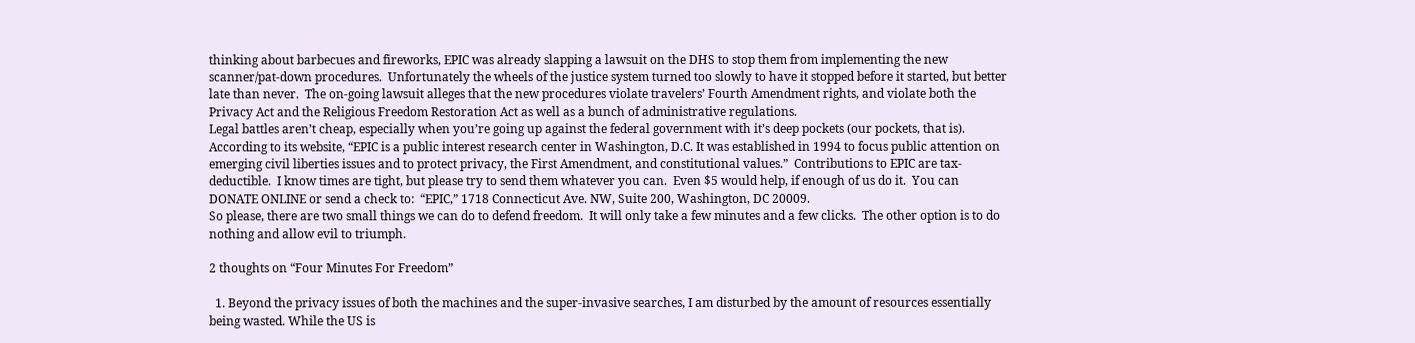thinking about barbecues and fireworks, EPIC was already slapping a lawsuit on the DHS to stop them from implementing the new scanner/pat-down procedures.  Unfortunately the wheels of the justice system turned too slowly to have it stopped before it started, but better late than never.  The on-going lawsuit alleges that the new procedures violate travelers’ Fourth Amendment rights, and violate both the Privacy Act and the Religious Freedom Restoration Act as well as a bunch of administrative regulations.
Legal battles aren’t cheap, especially when you’re going up against the federal government with it’s deep pockets (our pockets, that is).  According to its website, “EPIC is a public interest research center in Washington, D.C. It was established in 1994 to focus public attention on emerging civil liberties issues and to protect privacy, the First Amendment, and constitutional values.”  Contributions to EPIC are tax-deductible.  I know times are tight, but please try to send them whatever you can.  Even $5 would help, if enough of us do it.  You can DONATE ONLINE or send a check to:  “EPIC,” 1718 Connecticut Ave. NW, Suite 200, Washington, DC 20009.
So please, there are two small things we can do to defend freedom.  It will only take a few minutes and a few clicks.  The other option is to do nothing and allow evil to triumph.

2 thoughts on “Four Minutes For Freedom”

  1. Beyond the privacy issues of both the machines and the super-invasive searches, I am disturbed by the amount of resources essentially being wasted. While the US is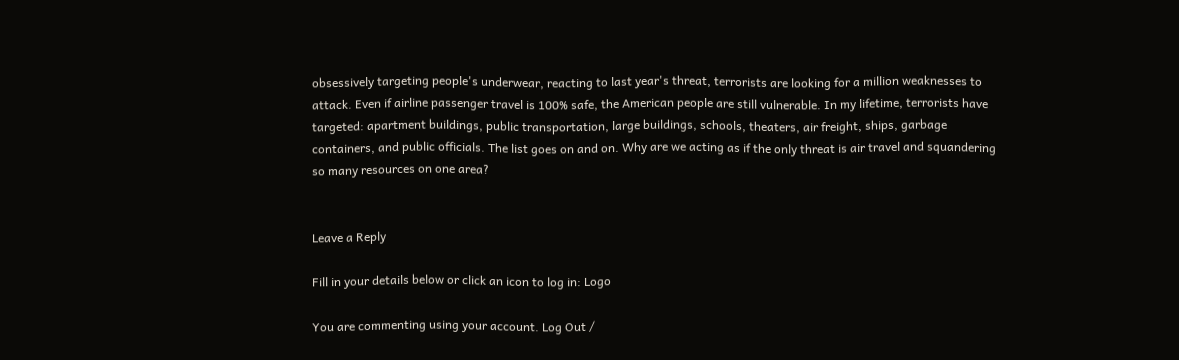obsessively targeting people's underwear, reacting to last year's threat, terrorists are looking for a million weaknesses to attack. Even if airline passenger travel is 100% safe, the American people are still vulnerable. In my lifetime, terrorists have targeted: apartment buildings, public transportation, large buildings, schools, theaters, air freight, ships, garbage containers, and public officials. The list goes on and on. Why are we acting as if the only threat is air travel and squandering so many resources on one area?


Leave a Reply

Fill in your details below or click an icon to log in: Logo

You are commenting using your account. Log Out /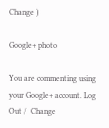Change )

Google+ photo

You are commenting using your Google+ account. Log Out /  Change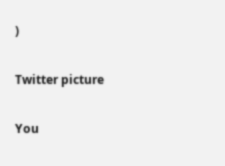)

Twitter picture

You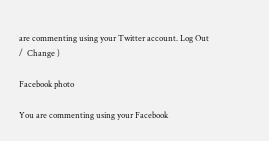are commenting using your Twitter account. Log Out /  Change )

Facebook photo

You are commenting using your Facebook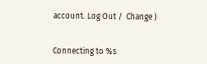account. Log Out /  Change )


Connecting to %s